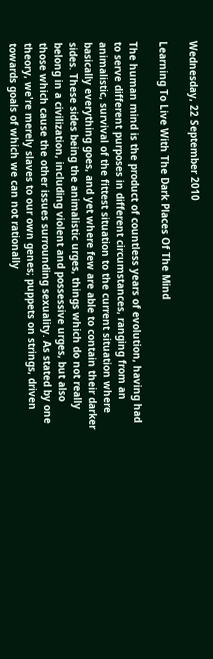Wednesday, 22 September 2010

Learning To Live With The Dark Places Of The Mind

The human mind is the product of countless years of evolution, having had to serve different purposes in different circumstances, ranging from an animalistic, survival of the fittest situation to the current situation where basically everything goes, and yet where few are able to contain their darker sides. These sides being the animalistic urges, things which do not really belong in a civilization, including violent and possessive urges, but also those which cause the other issues surrounding sexuality. As stated by one theory, we're merely slaves to our own genes; puppets on strings, driven towards goals of which we can not rationally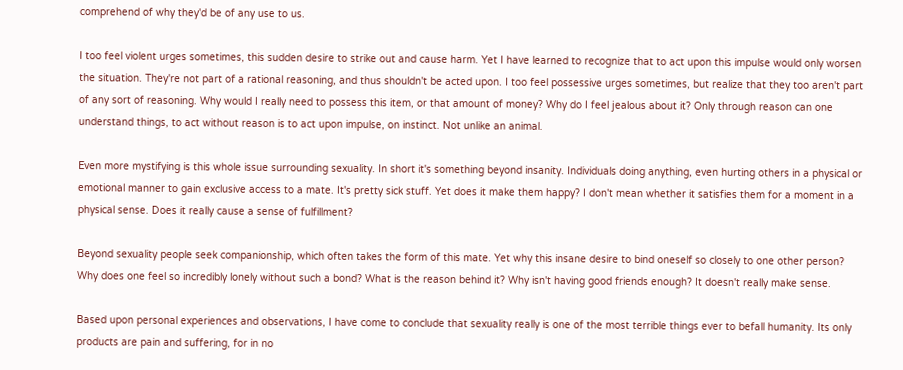comprehend of why they'd be of any use to us.

I too feel violent urges sometimes, this sudden desire to strike out and cause harm. Yet I have learned to recognize that to act upon this impulse would only worsen the situation. They're not part of a rational reasoning, and thus shouldn't be acted upon. I too feel possessive urges sometimes, but realize that they too aren't part of any sort of reasoning. Why would I really need to possess this item, or that amount of money? Why do I feel jealous about it? Only through reason can one understand things, to act without reason is to act upon impulse, on instinct. Not unlike an animal.

Even more mystifying is this whole issue surrounding sexuality. In short it's something beyond insanity. Individuals doing anything, even hurting others in a physical or emotional manner to gain exclusive access to a mate. It's pretty sick stuff. Yet does it make them happy? I don't mean whether it satisfies them for a moment in a physical sense. Does it really cause a sense of fulfillment?

Beyond sexuality people seek companionship, which often takes the form of this mate. Yet why this insane desire to bind oneself so closely to one other person? Why does one feel so incredibly lonely without such a bond? What is the reason behind it? Why isn't having good friends enough? It doesn't really make sense.

Based upon personal experiences and observations, I have come to conclude that sexuality really is one of the most terrible things ever to befall humanity. Its only products are pain and suffering, for in no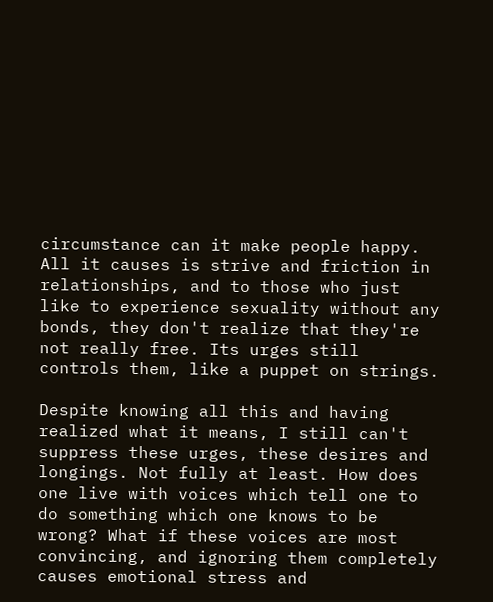circumstance can it make people happy. All it causes is strive and friction in relationships, and to those who just like to experience sexuality without any bonds, they don't realize that they're not really free. Its urges still controls them, like a puppet on strings.

Despite knowing all this and having realized what it means, I still can't suppress these urges, these desires and longings. Not fully at least. How does one live with voices which tell one to do something which one knows to be wrong? What if these voices are most convincing, and ignoring them completely causes emotional stress and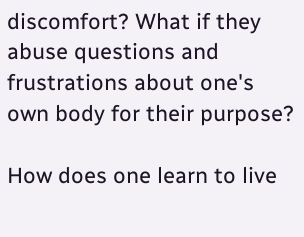discomfort? What if they abuse questions and frustrations about one's own body for their purpose?

How does one learn to live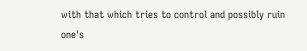with that which tries to control and possibly ruin one's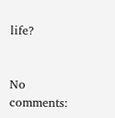life?


No comments: